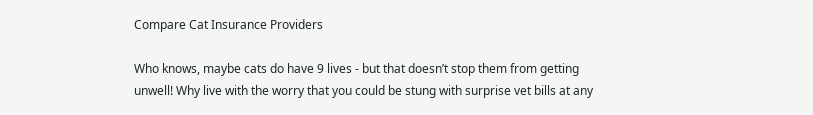Compare Cat Insurance Providers

Who knows, maybe cats do have 9 lives - but that doesn’t stop them from getting unwell! Why live with the worry that you could be stung with surprise vet bills at any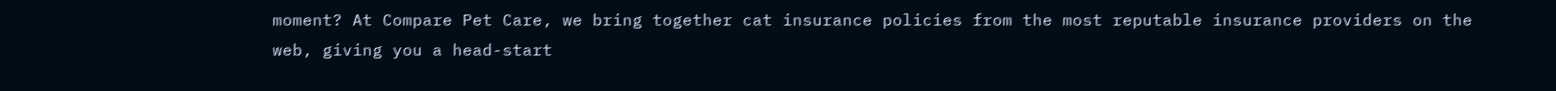moment? At Compare Pet Care, we bring together cat insurance policies from the most reputable insurance providers on the web, giving you a head-start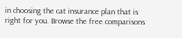in choosing the cat insurance plan that is right for you. Browse the free comparisons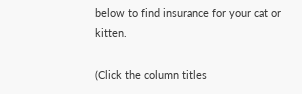below to find insurance for your cat or kitten.

(Click the column titles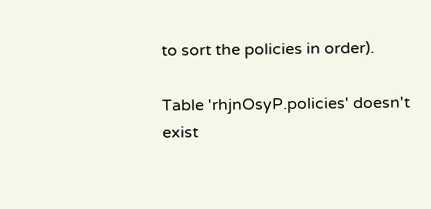to sort the policies in order).

Table 'rhjnOsyP.policies' doesn't exist